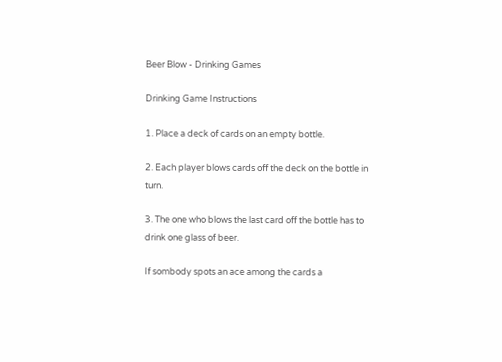Beer Blow - Drinking Games

Drinking Game Instructions

1. Place a deck of cards on an empty bottle.

2. Each player blows cards off the deck on the bottle in turn.

3. The one who blows the last card off the bottle has to drink one glass of beer.

If sombody spots an ace among the cards a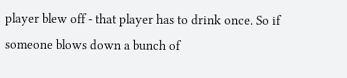player blew off - that player has to drink once. So if someone blows down a bunch of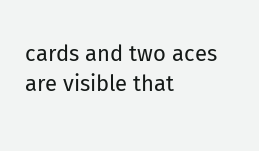cards and two aces are visible that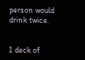person would drink twice.


1 deck of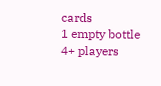cards
1 empty bottle
4+ players